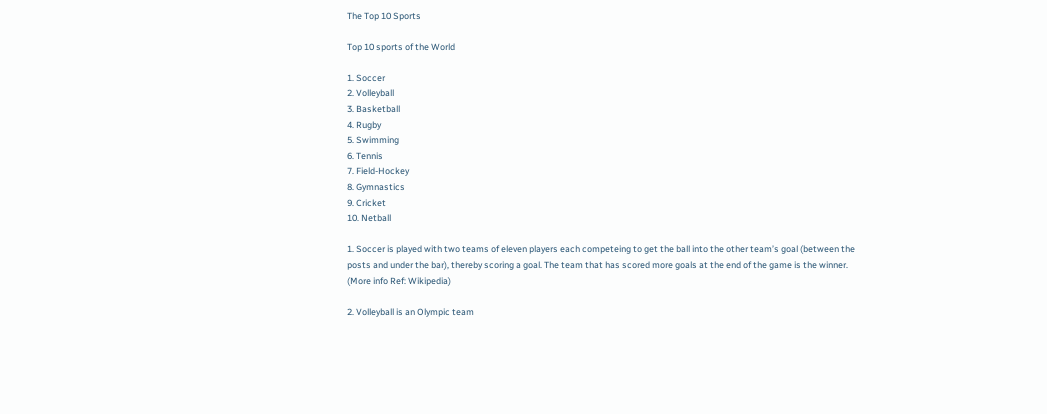The Top 10 Sports

Top 10 sports of the World

1. Soccer
2. Volleyball
3. Basketball
4. Rugby
5. Swimming
6. Tennis
7. Field-Hockey
8. Gymnastics
9. Cricket
10. Netball

1. Soccer is played with two teams of eleven players each competeing to get the ball into the other team’s goal (between the posts and under the bar), thereby scoring a goal. The team that has scored more goals at the end of the game is the winner. (More info Ref: Wikipedia)

2. Volleyball is an Olympic team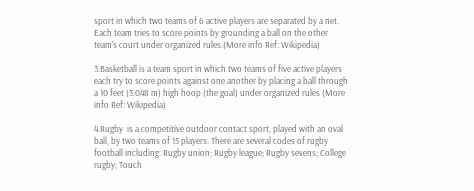sport in which two teams of 6 active players are separated by a net. Each team tries to score points by grounding a ball on the other team's court under organized rules.(More info Ref: Wikipedia)

3.Basketball is a team sport in which two teams of five active players each try to score points against one another by placing a ball through a 10 feet (3.048 m) high hoop (the goal) under organized rules (More info Ref: Wikipedia)

4.Rugby  is a competitive outdoor contact sport, played with an oval ball, by two teams of 15 players. There are several codes of rugby football including: Rugby union; Rugby league; Rugby sevens; College rugby; Touch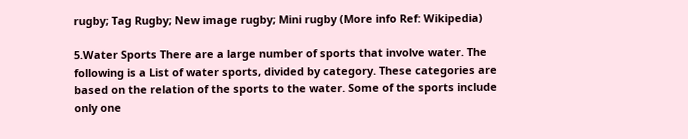rugby; Tag Rugby; New image rugby; Mini rugby (More info Ref: Wikipedia)

5.Water Sports There are a large number of sports that involve water. The following is a List of water sports, divided by category. These categories are based on the relation of the sports to the water. Some of the sports include only one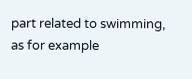part related to swimming, as for example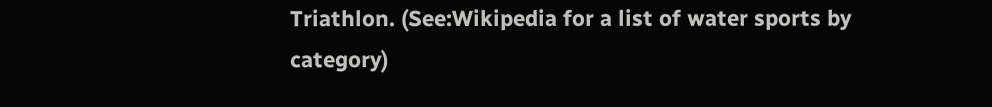Triathlon. (See:Wikipedia for a list of water sports by category)